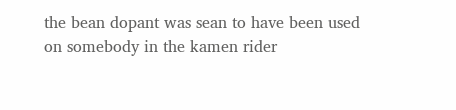the bean dopant was sean to have been used on somebody in the kamen rider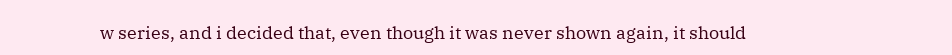w series, and i decided that, even though it was never shown again, it should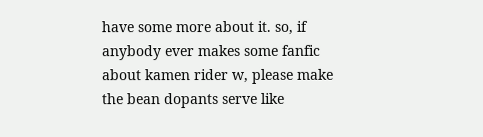have some more about it. so, if anybody ever makes some fanfic about kamen rider w, please make the bean dopants serve like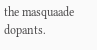the masquaade dopants.